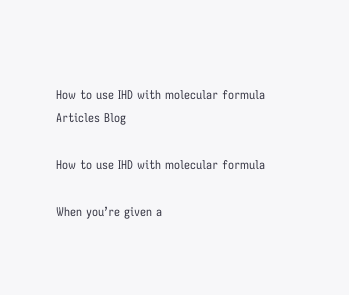How to use IHD with molecular formula
Articles Blog

How to use IHD with molecular formula

When you’re given a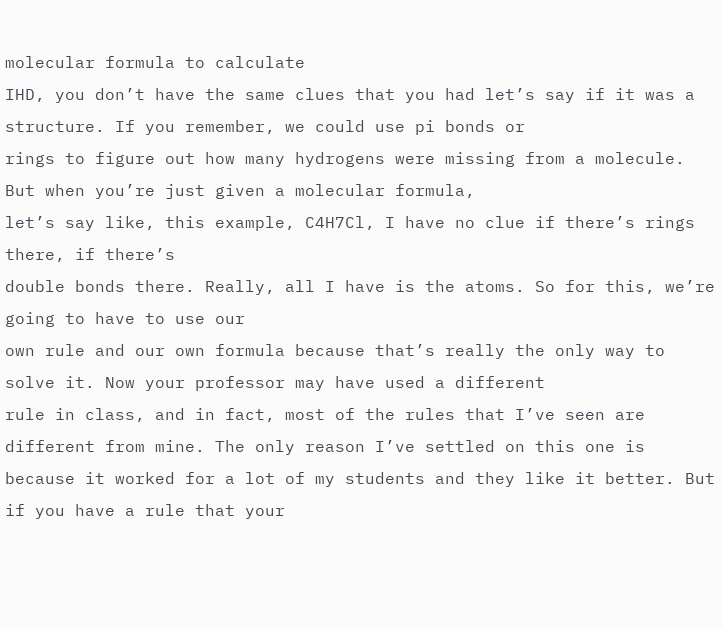molecular formula to calculate
IHD, you don’t have the same clues that you had let’s say if it was a structure. If you remember, we could use pi bonds or
rings to figure out how many hydrogens were missing from a molecule. But when you’re just given a molecular formula,
let’s say like, this example, C4H7Cl, I have no clue if there’s rings there, if there’s
double bonds there. Really, all I have is the atoms. So for this, we’re going to have to use our
own rule and our own formula because that’s really the only way to solve it. Now your professor may have used a different
rule in class, and in fact, most of the rules that I’ve seen are different from mine. The only reason I’ve settled on this one is
because it worked for a lot of my students and they like it better. But if you have a rule that your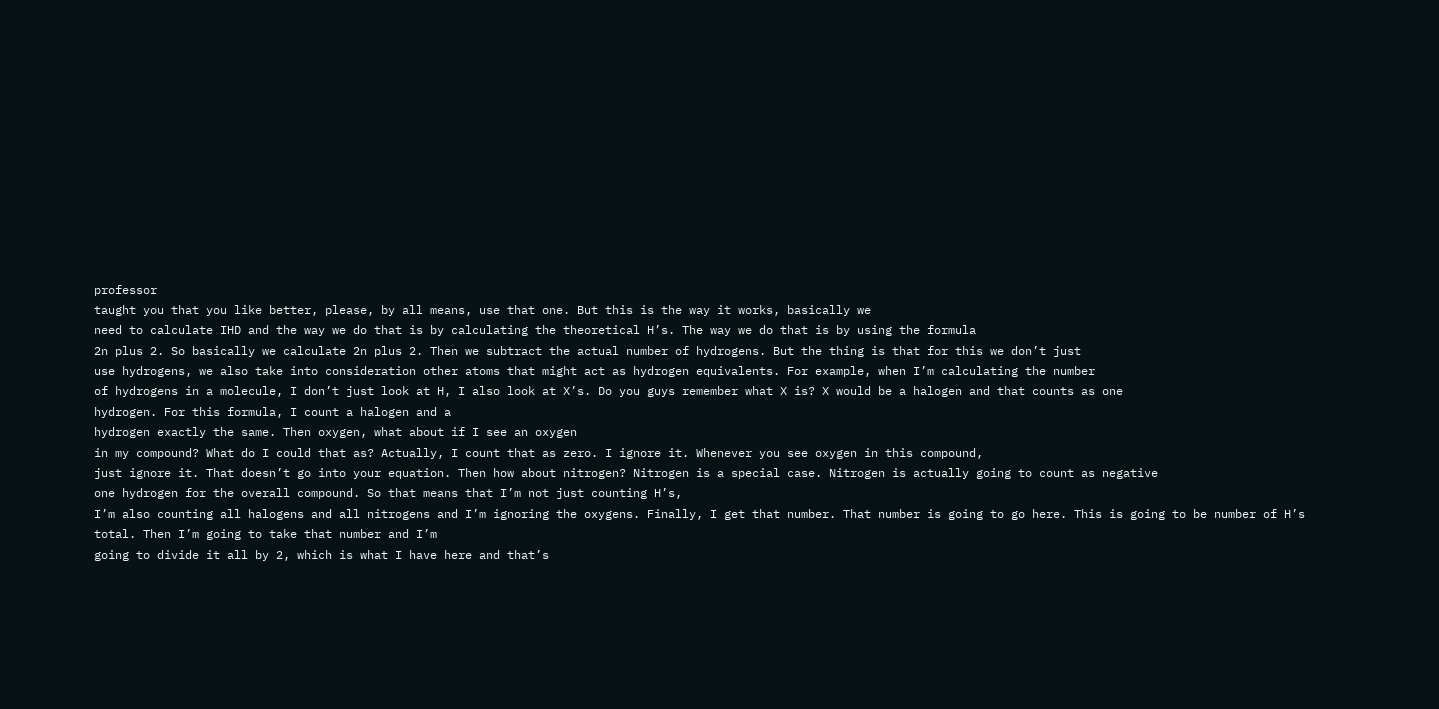professor
taught you that you like better, please, by all means, use that one. But this is the way it works, basically we
need to calculate IHD and the way we do that is by calculating the theoretical H’s. The way we do that is by using the formula
2n plus 2. So basically we calculate 2n plus 2. Then we subtract the actual number of hydrogens. But the thing is that for this we don’t just
use hydrogens, we also take into consideration other atoms that might act as hydrogen equivalents. For example, when I’m calculating the number
of hydrogens in a molecule, I don’t just look at H, I also look at X’s. Do you guys remember what X is? X would be a halogen and that counts as one
hydrogen. For this formula, I count a halogen and a
hydrogen exactly the same. Then oxygen, what about if I see an oxygen
in my compound? What do I could that as? Actually, I count that as zero. I ignore it. Whenever you see oxygen in this compound,
just ignore it. That doesn’t go into your equation. Then how about nitrogen? Nitrogen is a special case. Nitrogen is actually going to count as negative
one hydrogen for the overall compound. So that means that I’m not just counting H’s,
I’m also counting all halogens and all nitrogens and I’m ignoring the oxygens. Finally, I get that number. That number is going to go here. This is going to be number of H’s total. Then I’m going to take that number and I’m
going to divide it all by 2, which is what I have here and that’s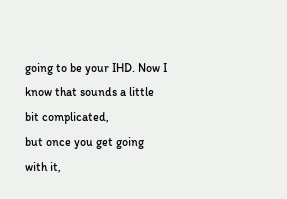going to be your IHD. Now I know that sounds a little bit complicated,
but once you get going with it,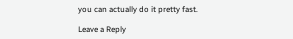you can actually do it pretty fast.

Leave a Reply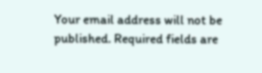Your email address will not be published. Required fields are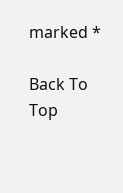marked *

Back To Top